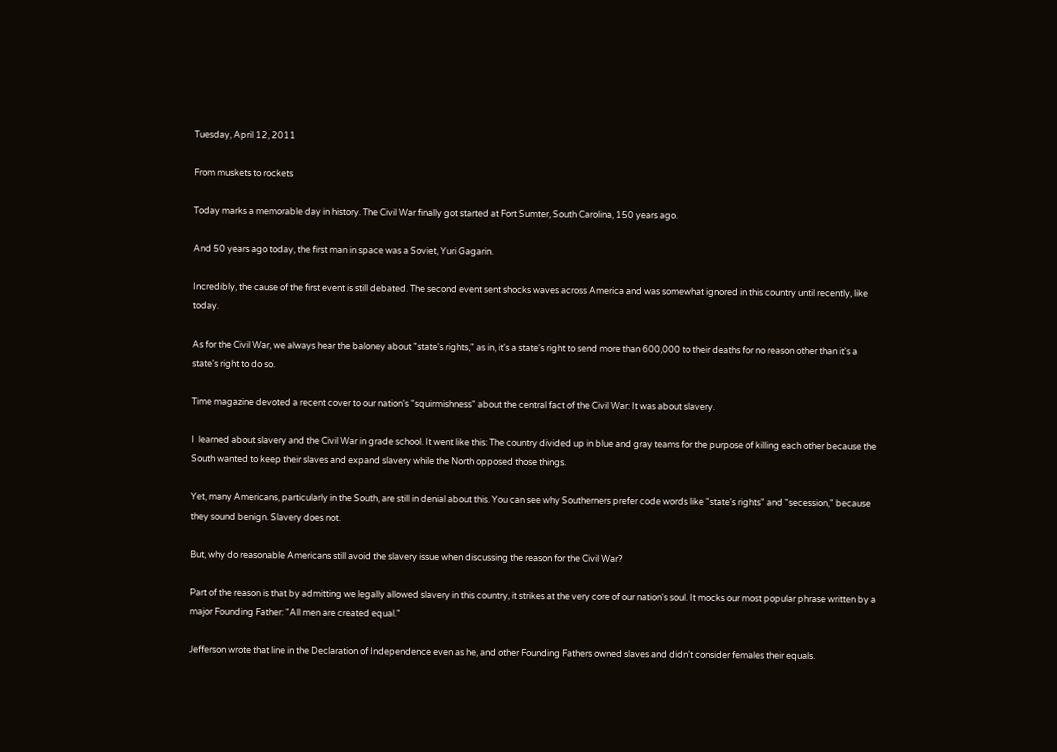Tuesday, April 12, 2011

From muskets to rockets

Today marks a memorable day in history. The Civil War finally got started at Fort Sumter, South Carolina, 150 years ago.

And 50 years ago today, the first man in space was a Soviet, Yuri Gagarin.

Incredibly, the cause of the first event is still debated. The second event sent shocks waves across America and was somewhat ignored in this country until recently, like today.

As for the Civil War, we always hear the baloney about "state's rights," as in, it's a state's right to send more than 600,000 to their deaths for no reason other than it's a state's right to do so.

Time magazine devoted a recent cover to our nation's "squirmishness" about the central fact of the Civil War: It was about slavery.

I  learned about slavery and the Civil War in grade school. It went like this: The country divided up in blue and gray teams for the purpose of killing each other because the South wanted to keep their slaves and expand slavery while the North opposed those things.

Yet, many Americans, particularly in the South, are still in denial about this. You can see why Southerners prefer code words like "state's rights" and "secession," because they sound benign. Slavery does not.

But, why do reasonable Americans still avoid the slavery issue when discussing the reason for the Civil War?

Part of the reason is that by admitting we legally allowed slavery in this country, it strikes at the very core of our nation's soul. It mocks our most popular phrase written by a major Founding Father: "All men are created equal."

Jefferson wrote that line in the Declaration of Independence even as he, and other Founding Fathers owned slaves and didn't consider females their equals.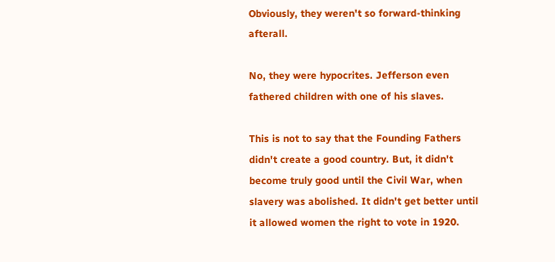Obviously, they weren't so forward-thinking afterall.

No, they were hypocrites. Jefferson even fathered children with one of his slaves.

This is not to say that the Founding Fathers didn't create a good country. But, it didn't become truly good until the Civil War, when slavery was abolished. It didn't get better until it allowed women the right to vote in 1920.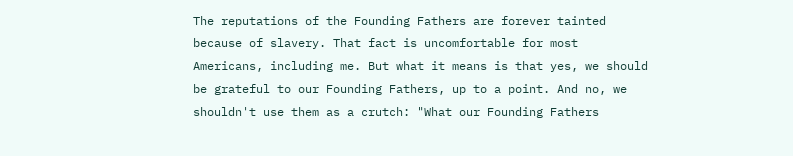The reputations of the Founding Fathers are forever tainted because of slavery. That fact is uncomfortable for most Americans, including me. But what it means is that yes, we should be grateful to our Founding Fathers, up to a point. And no, we shouldn't use them as a crutch: "What our Founding Fathers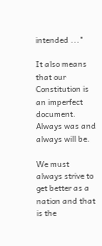intended ..."

It also means that our Constitution is an imperfect document. Always was and always will be.

We must always strive to get better as a nation and that is the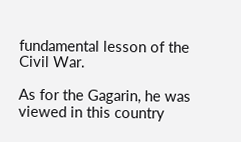fundamental lesson of the Civil War.

As for the Gagarin, he was viewed in this country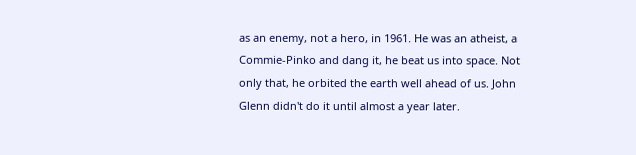as an enemy, not a hero, in 1961. He was an atheist, a Commie-Pinko and dang it, he beat us into space. Not only that, he orbited the earth well ahead of us. John Glenn didn't do it until almost a year later.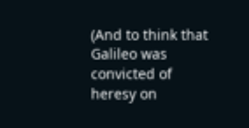(And to think that Galileo was convicted of heresy on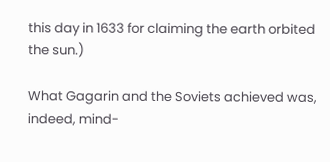this day in 1633 for claiming the earth orbited the sun.)

What Gagarin and the Soviets achieved was, indeed, mind-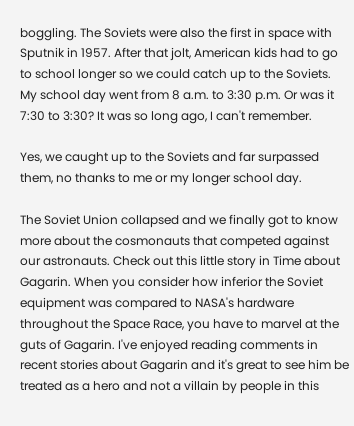boggling. The Soviets were also the first in space with Sputnik in 1957. After that jolt, American kids had to go to school longer so we could catch up to the Soviets. My school day went from 8 a.m. to 3:30 p.m. Or was it 7:30 to 3:30? It was so long ago, I can't remember.

Yes, we caught up to the Soviets and far surpassed them, no thanks to me or my longer school day.

The Soviet Union collapsed and we finally got to know more about the cosmonauts that competed against our astronauts. Check out this little story in Time about Gagarin. When you consider how inferior the Soviet equipment was compared to NASA's hardware throughout the Space Race, you have to marvel at the guts of Gagarin. I've enjoyed reading comments in recent stories about Gagarin and it's great to see him be treated as a hero and not a villain by people in this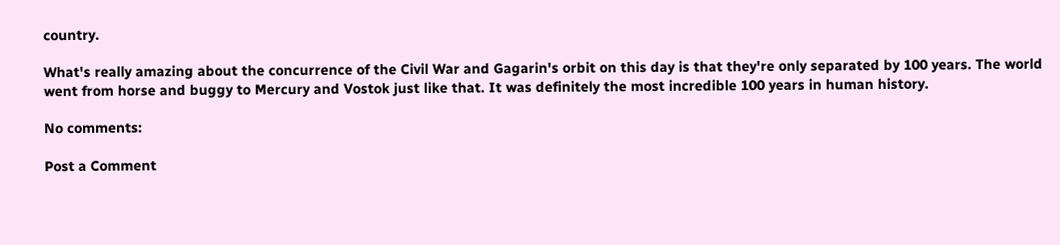country.

What's really amazing about the concurrence of the Civil War and Gagarin's orbit on this day is that they're only separated by 100 years. The world went from horse and buggy to Mercury and Vostok just like that. It was definitely the most incredible 100 years in human history.

No comments:

Post a Comment